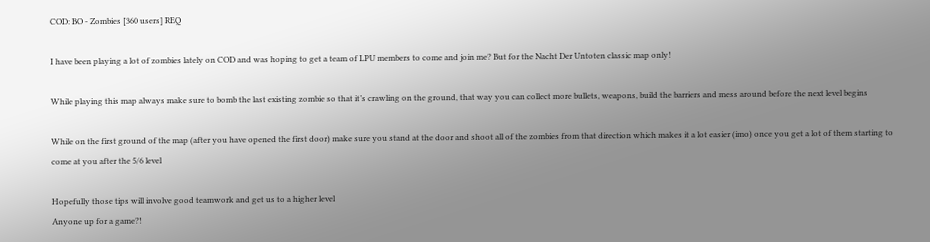COD: BO - Zombies [360 users] REQ

I have been playing a lot of zombies lately on COD and was hoping to get a team of LPU members to come and join me? But for the Nacht Der Untoten classic map only!

While playing this map always make sure to bomb the last existing zombie so that it’s crawling on the ground, that way you can collect more bullets, weapons, build the barriers and mess around before the next level begins

While on the first ground of the map (after you have opened the first door) make sure you stand at the door and shoot all of the zombies from that direction which makes it a lot easier (imo) once you get a lot of them starting to come at you after the 5/6 level

Hopefully those tips will involve good teamwork and get us to a higher level
Anyone up for a game?!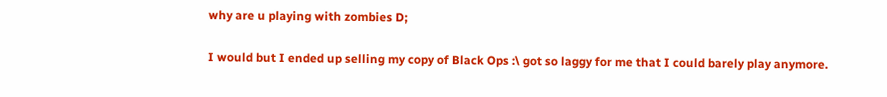why are u playing with zombies D;

I would but I ended up selling my copy of Black Ops :\ got so laggy for me that I could barely play anymore.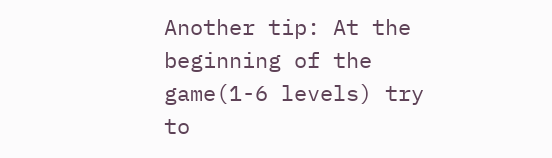Another tip: At the beginning of the game(1-6 levels) try to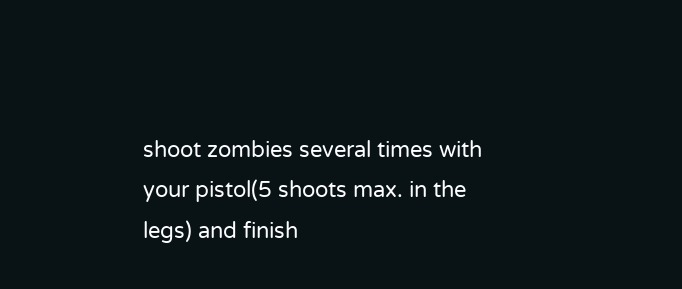shoot zombies several times with your pistol(5 shoots max. in the legs) and finish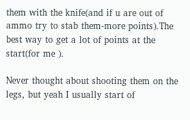them with the knife(and if u are out of ammo try to stab them-more points).The best way to get a lot of points at the start(for me ).

Never thought about shooting them on the legs, but yeah I usually start of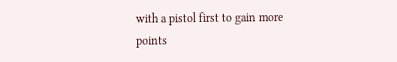with a pistol first to gain more points